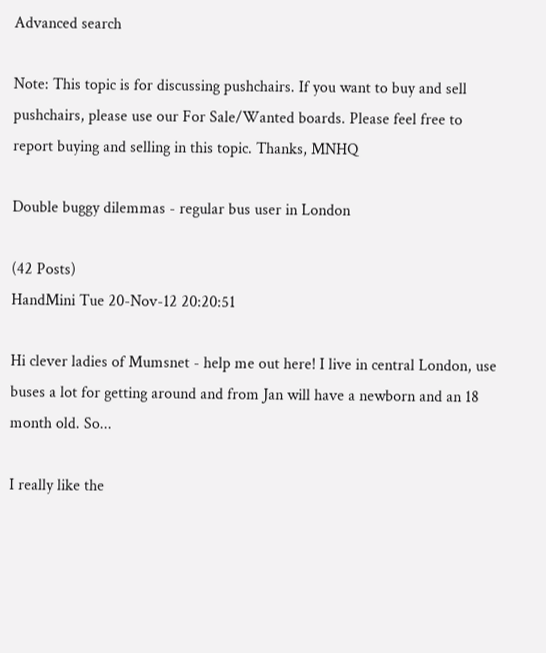Advanced search

Note: This topic is for discussing pushchairs. If you want to buy and sell pushchairs, please use our For Sale/Wanted boards. Please feel free to report buying and selling in this topic. Thanks, MNHQ

Double buggy dilemmas - regular bus user in London

(42 Posts)
HandMini Tue 20-Nov-12 20:20:51

Hi clever ladies of Mumsnet - help me out here! I live in central London, use buses a lot for getting around and from Jan will have a newborn and an 18 month old. So...

I really like the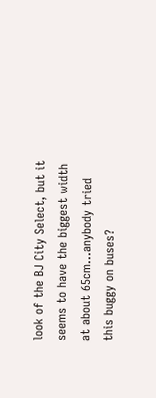look of the BJ City Select, but it seems to have the biggest width at about 65cm...anybody tried this buggy on buses?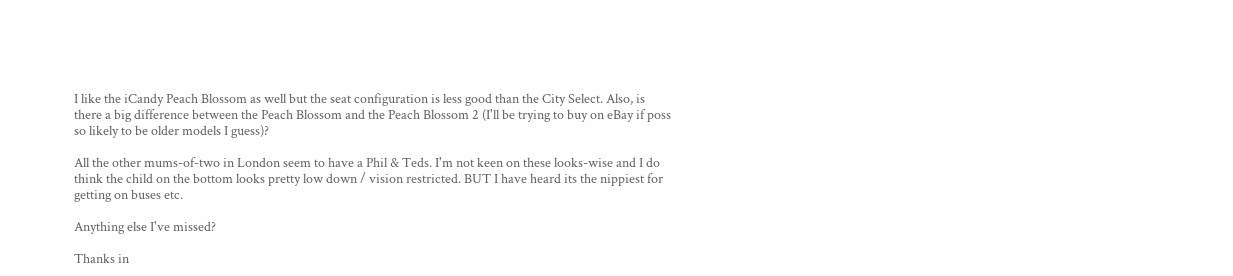I like the iCandy Peach Blossom as well but the seat configuration is less good than the City Select. Also, is there a big difference between the Peach Blossom and the Peach Blossom 2 (I'll be trying to buy on eBay if poss so likely to be older models I guess)?

All the other mums-of-two in London seem to have a Phil & Teds. I'm not keen on these looks-wise and I do think the child on the bottom looks pretty low down / vision restricted. BUT I have heard its the nippiest for getting on buses etc.

Anything else I've missed?

Thanks in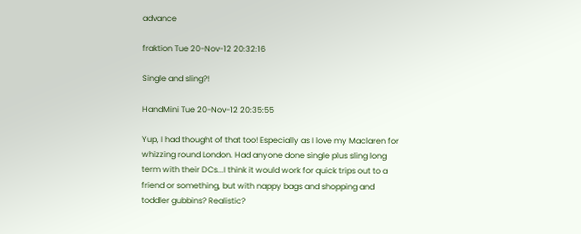advance

fraktion Tue 20-Nov-12 20:32:16

Single and sling?!

HandMini Tue 20-Nov-12 20:35:55

Yup, I had thought of that too! Especially as I love my Maclaren for whizzing round London. Had anyone done single plus sling long term with their DCs...I think it would work for quick trips out to a friend or something, but with nappy bags and shopping and toddler gubbins? Realistic?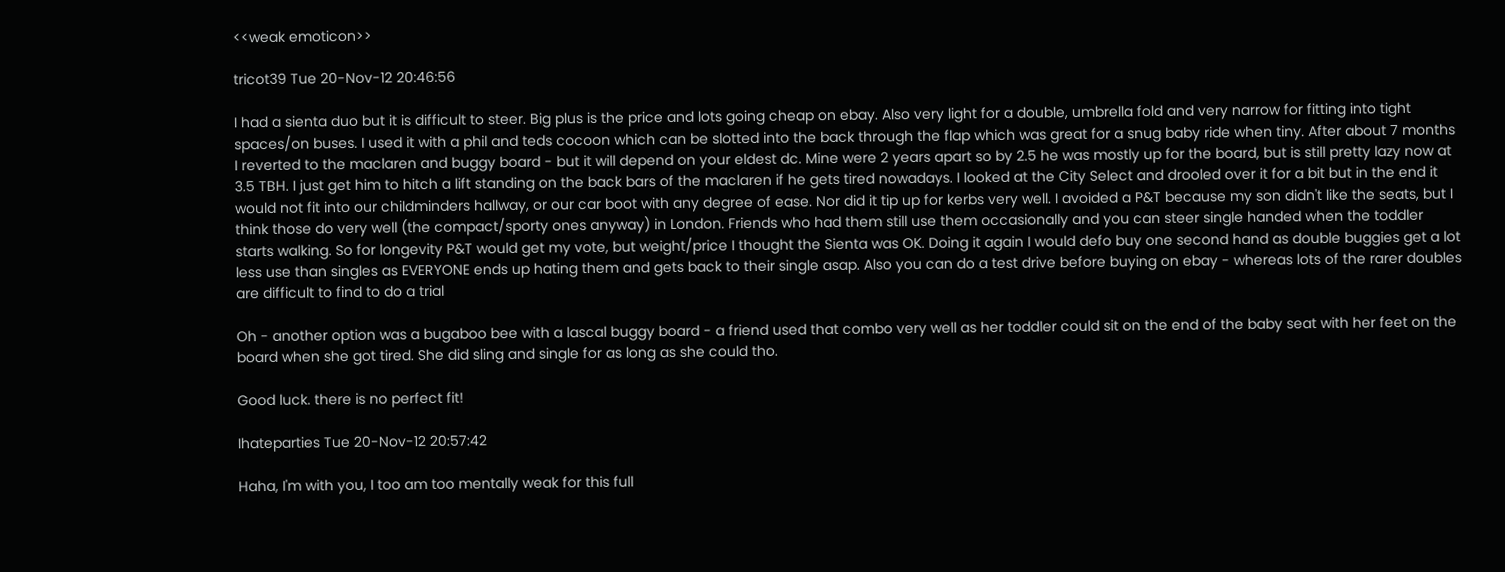<<weak emoticon>>

tricot39 Tue 20-Nov-12 20:46:56

I had a sienta duo but it is difficult to steer. Big plus is the price and lots going cheap on ebay. Also very light for a double, umbrella fold and very narrow for fitting into tight spaces/on buses. I used it with a phil and teds cocoon which can be slotted into the back through the flap which was great for a snug baby ride when tiny. After about 7 months I reverted to the maclaren and buggy board - but it will depend on your eldest dc. Mine were 2 years apart so by 2.5 he was mostly up for the board, but is still pretty lazy now at 3.5 TBH. I just get him to hitch a lift standing on the back bars of the maclaren if he gets tired nowadays. I looked at the City Select and drooled over it for a bit but in the end it would not fit into our childminders hallway, or our car boot with any degree of ease. Nor did it tip up for kerbs very well. I avoided a P&T because my son didn't like the seats, but I think those do very well (the compact/sporty ones anyway) in London. Friends who had them still use them occasionally and you can steer single handed when the toddler starts walking. So for longevity P&T would get my vote, but weight/price I thought the Sienta was OK. Doing it again I would defo buy one second hand as double buggies get a lot less use than singles as EVERYONE ends up hating them and gets back to their single asap. Also you can do a test drive before buying on ebay - whereas lots of the rarer doubles are difficult to find to do a trial

Oh - another option was a bugaboo bee with a lascal buggy board - a friend used that combo very well as her toddler could sit on the end of the baby seat with her feet on the board when she got tired. She did sling and single for as long as she could tho.

Good luck. there is no perfect fit!

Ihateparties Tue 20-Nov-12 20:57:42

Haha, I'm with you, I too am too mentally weak for this full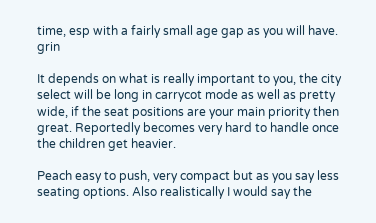time, esp with a fairly small age gap as you will have. grin

It depends on what is really important to you, the city select will be long in carrycot mode as well as pretty wide, if the seat positions are your main priority then great. Reportedly becomes very hard to handle once the children get heavier.

Peach easy to push, very compact but as you say less seating options. Also realistically I would say the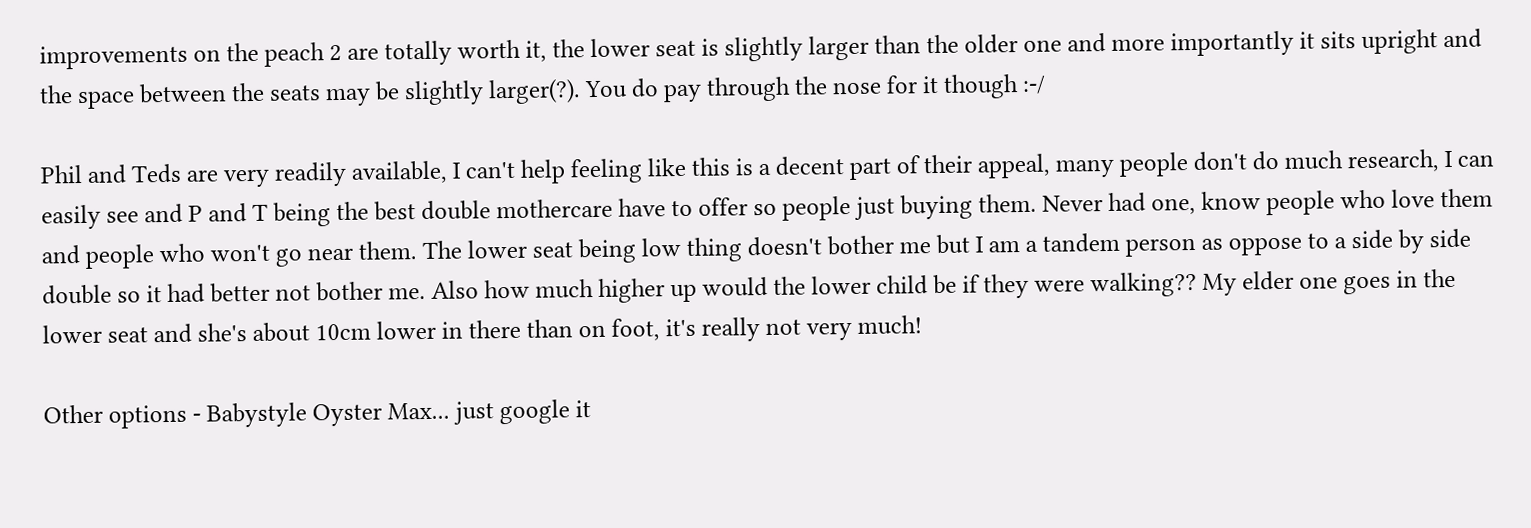improvements on the peach 2 are totally worth it, the lower seat is slightly larger than the older one and more importantly it sits upright and the space between the seats may be slightly larger(?). You do pay through the nose for it though :-/

Phil and Teds are very readily available, I can't help feeling like this is a decent part of their appeal, many people don't do much research, I can easily see and P and T being the best double mothercare have to offer so people just buying them. Never had one, know people who love them and people who won't go near them. The lower seat being low thing doesn't bother me but I am a tandem person as oppose to a side by side double so it had better not bother me. Also how much higher up would the lower child be if they were walking?? My elder one goes in the lower seat and she's about 10cm lower in there than on foot, it's really not very much!

Other options - Babystyle Oyster Max... just google it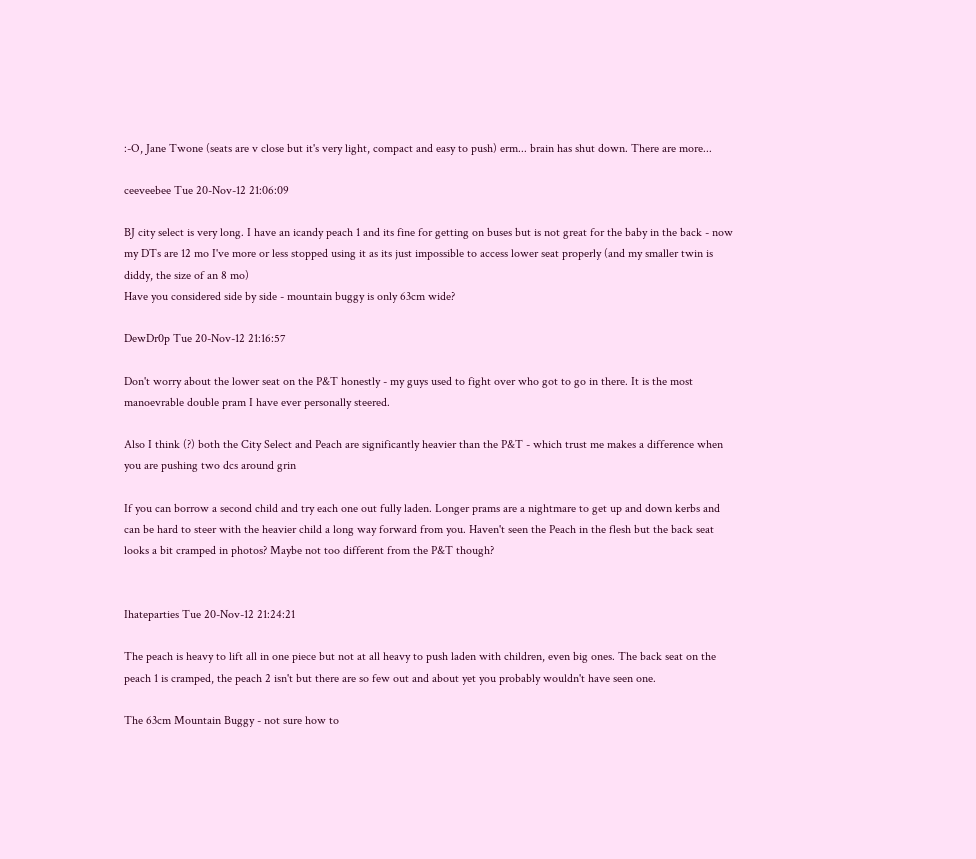:-O, Jane Twone (seats are v close but it's very light, compact and easy to push) erm... brain has shut down. There are more...

ceeveebee Tue 20-Nov-12 21:06:09

BJ city select is very long. I have an icandy peach 1 and its fine for getting on buses but is not great for the baby in the back - now my DTs are 12 mo I've more or less stopped using it as its just impossible to access lower seat properly (and my smaller twin is diddy, the size of an 8 mo)
Have you considered side by side - mountain buggy is only 63cm wide?

DewDr0p Tue 20-Nov-12 21:16:57

Don't worry about the lower seat on the P&T honestly - my guys used to fight over who got to go in there. It is the most manoevrable double pram I have ever personally steered.

Also I think (?) both the City Select and Peach are significantly heavier than the P&T - which trust me makes a difference when you are pushing two dcs around grin

If you can borrow a second child and try each one out fully laden. Longer prams are a nightmare to get up and down kerbs and can be hard to steer with the heavier child a long way forward from you. Haven't seen the Peach in the flesh but the back seat looks a bit cramped in photos? Maybe not too different from the P&T though?


Ihateparties Tue 20-Nov-12 21:24:21

The peach is heavy to lift all in one piece but not at all heavy to push laden with children, even big ones. The back seat on the peach 1 is cramped, the peach 2 isn't but there are so few out and about yet you probably wouldn't have seen one.

The 63cm Mountain Buggy - not sure how to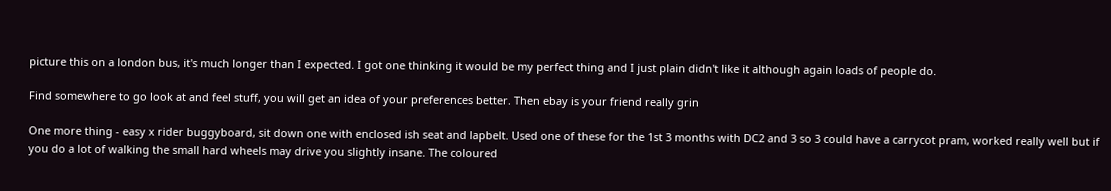picture this on a london bus, it's much longer than I expected. I got one thinking it would be my perfect thing and I just plain didn't like it although again loads of people do.

Find somewhere to go look at and feel stuff, you will get an idea of your preferences better. Then ebay is your friend really grin

One more thing - easy x rider buggyboard, sit down one with enclosed ish seat and lapbelt. Used one of these for the 1st 3 months with DC2 and 3 so 3 could have a carrycot pram, worked really well but if you do a lot of walking the small hard wheels may drive you slightly insane. The coloured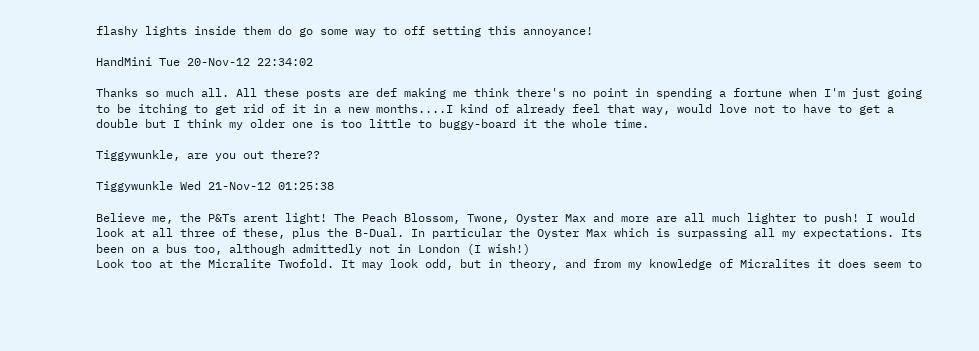flashy lights inside them do go some way to off setting this annoyance!

HandMini Tue 20-Nov-12 22:34:02

Thanks so much all. All these posts are def making me think there's no point in spending a fortune when I'm just going to be itching to get rid of it in a new months....I kind of already feel that way, would love not to have to get a double but I think my older one is too little to buggy-board it the whole time.

Tiggywunkle, are you out there??

Tiggywunkle Wed 21-Nov-12 01:25:38

Believe me, the P&Ts arent light! The Peach Blossom, Twone, Oyster Max and more are all much lighter to push! I would look at all three of these, plus the B-Dual. In particular the Oyster Max which is surpassing all my expectations. Its been on a bus too, although admittedly not in London (I wish!)
Look too at the Micralite Twofold. It may look odd, but in theory, and from my knowledge of Micralites it does seem to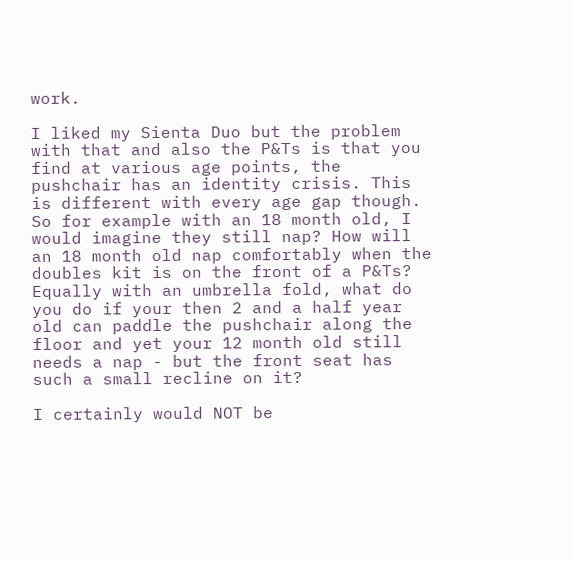work.

I liked my Sienta Duo but the problem with that and also the P&Ts is that you find at various age points, the pushchair has an identity crisis. This is different with every age gap though. So for example with an 18 month old, I would imagine they still nap? How will an 18 month old nap comfortably when the doubles kit is on the front of a P&Ts? Equally with an umbrella fold, what do you do if your then 2 and a half year old can paddle the pushchair along the floor and yet your 12 month old still needs a nap - but the front seat has such a small recline on it?

I certainly would NOT be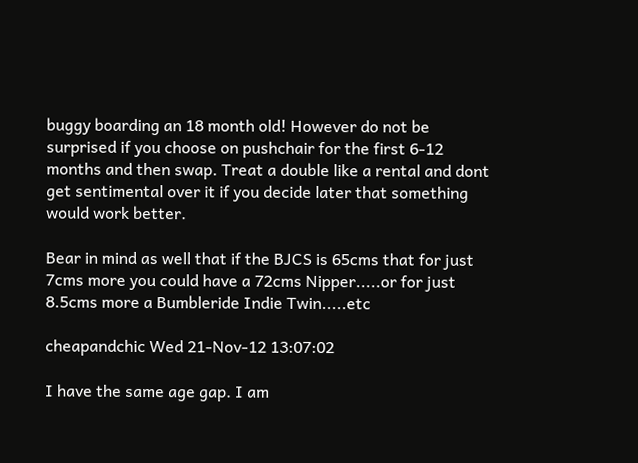buggy boarding an 18 month old! However do not be surprised if you choose on pushchair for the first 6-12 months and then swap. Treat a double like a rental and dont get sentimental over it if you decide later that something would work better.

Bear in mind as well that if the BJCS is 65cms that for just 7cms more you could have a 72cms Nipper.....or for just 8.5cms more a Bumbleride Indie Twin.....etc

cheapandchic Wed 21-Nov-12 13:07:02

I have the same age gap. I am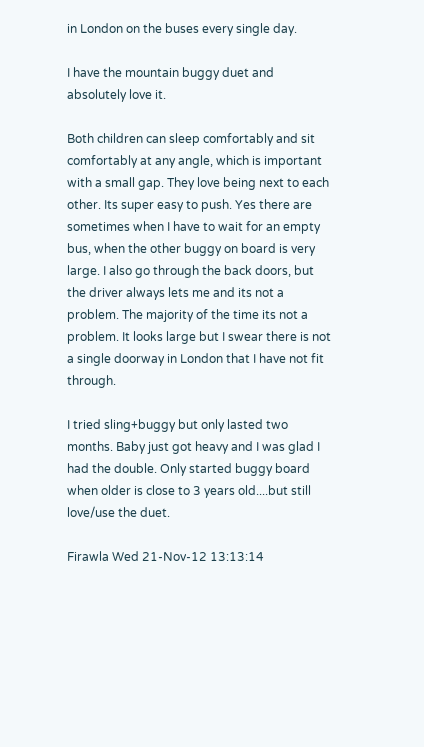in London on the buses every single day.

I have the mountain buggy duet and absolutely love it.

Both children can sleep comfortably and sit comfortably at any angle, which is important with a small gap. They love being next to each other. Its super easy to push. Yes there are sometimes when I have to wait for an empty bus, when the other buggy on board is very large. I also go through the back doors, but the driver always lets me and its not a problem. The majority of the time its not a problem. It looks large but I swear there is not a single doorway in London that I have not fit through.

I tried sling+buggy but only lasted two months. Baby just got heavy and I was glad I had the double. Only started buggy board when older is close to 3 years old....but still love/use the duet.

Firawla Wed 21-Nov-12 13:13:14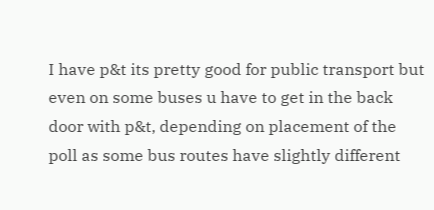I have p&t its pretty good for public transport but even on some buses u have to get in the back door with p&t, depending on placement of the poll as some bus routes have slightly different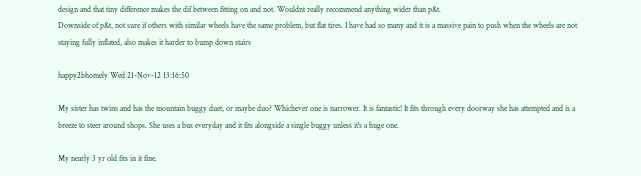design and that tiny difference makes the dif between fitting on and not. Wouldnt really recommend anything wider than p&t.
Downside of p&t, not sure if others with similar wheels have the same problem, but flat tires. I have had so many and it is a massive pain to push when the wheels are not staying fully inflated, also makes it harder to bump down stairs

happy2bhomely Wed 21-Nov-12 13:16:50

My sister has twins and has the mountain buggy duet, or maybe duo? Whichever one is narrower. It is fantastic! It fits through every doorway she has attempted and is a breeze to steer around shops. She uses a bus everyday and it fits alongside a single buggy unless it's a huge one.

My nearly 3 yr old fits in it fine.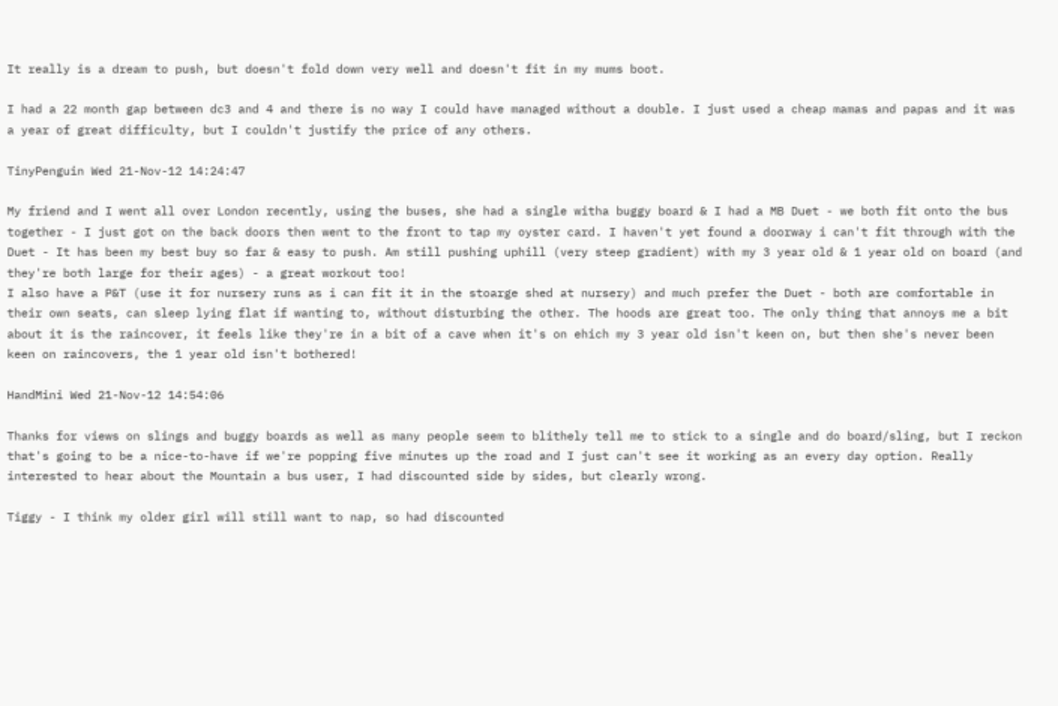It really is a dream to push, but doesn't fold down very well and doesn't fit in my mums boot.

I had a 22 month gap between dc3 and 4 and there is no way I could have managed without a double. I just used a cheap mamas and papas and it was a year of great difficulty, but I couldn't justify the price of any others.

TinyPenguin Wed 21-Nov-12 14:24:47

My friend and I went all over London recently, using the buses, she had a single witha buggy board & I had a MB Duet - we both fit onto the bus together - I just got on the back doors then went to the front to tap my oyster card. I haven't yet found a doorway i can't fit through with the Duet - It has been my best buy so far & easy to push. Am still pushing uphill (very steep gradient) with my 3 year old & 1 year old on board (and they're both large for their ages) - a great workout too!
I also have a P&T (use it for nursery runs as i can fit it in the stoarge shed at nursery) and much prefer the Duet - both are comfortable in their own seats, can sleep lying flat if wanting to, without disturbing the other. The hoods are great too. The only thing that annoys me a bit about it is the raincover, it feels like they're in a bit of a cave when it's on ehich my 3 year old isn't keen on, but then she's never been keen on raincovers, the 1 year old isn't bothered!

HandMini Wed 21-Nov-12 14:54:06

Thanks for views on slings and buggy boards as well as many people seem to blithely tell me to stick to a single and do board/sling, but I reckon that's going to be a nice-to-have if we're popping five minutes up the road and I just can't see it working as an every day option. Really interested to hear about the Mountain a bus user, I had discounted side by sides, but clearly wrong.

Tiggy - I think my older girl will still want to nap, so had discounted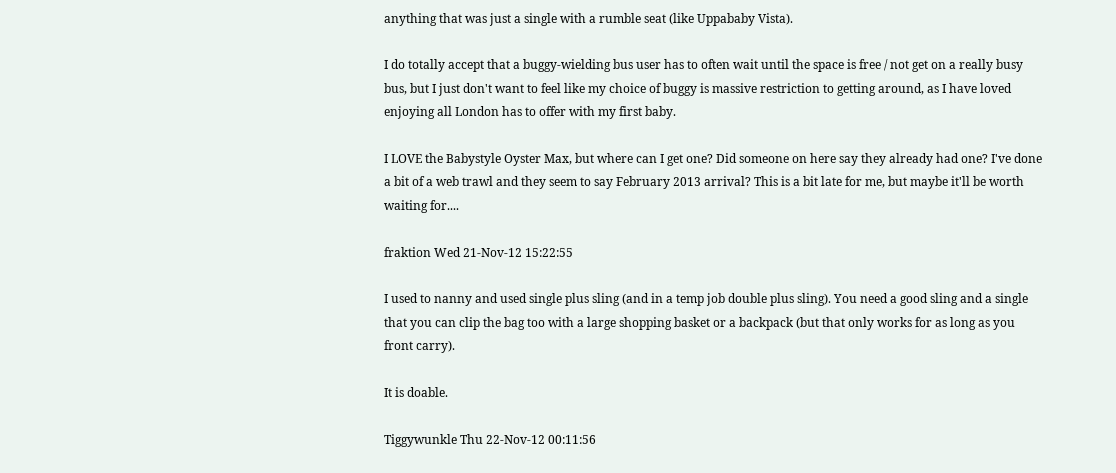anything that was just a single with a rumble seat (like Uppababy Vista).

I do totally accept that a buggy-wielding bus user has to often wait until the space is free / not get on a really busy bus, but I just don't want to feel like my choice of buggy is massive restriction to getting around, as I have loved enjoying all London has to offer with my first baby.

I LOVE the Babystyle Oyster Max, but where can I get one? Did someone on here say they already had one? I've done a bit of a web trawl and they seem to say February 2013 arrival? This is a bit late for me, but maybe it'll be worth waiting for....

fraktion Wed 21-Nov-12 15:22:55

I used to nanny and used single plus sling (and in a temp job double plus sling). You need a good sling and a single that you can clip the bag too with a large shopping basket or a backpack (but that only works for as long as you front carry).

It is doable.

Tiggywunkle Thu 22-Nov-12 00:11:56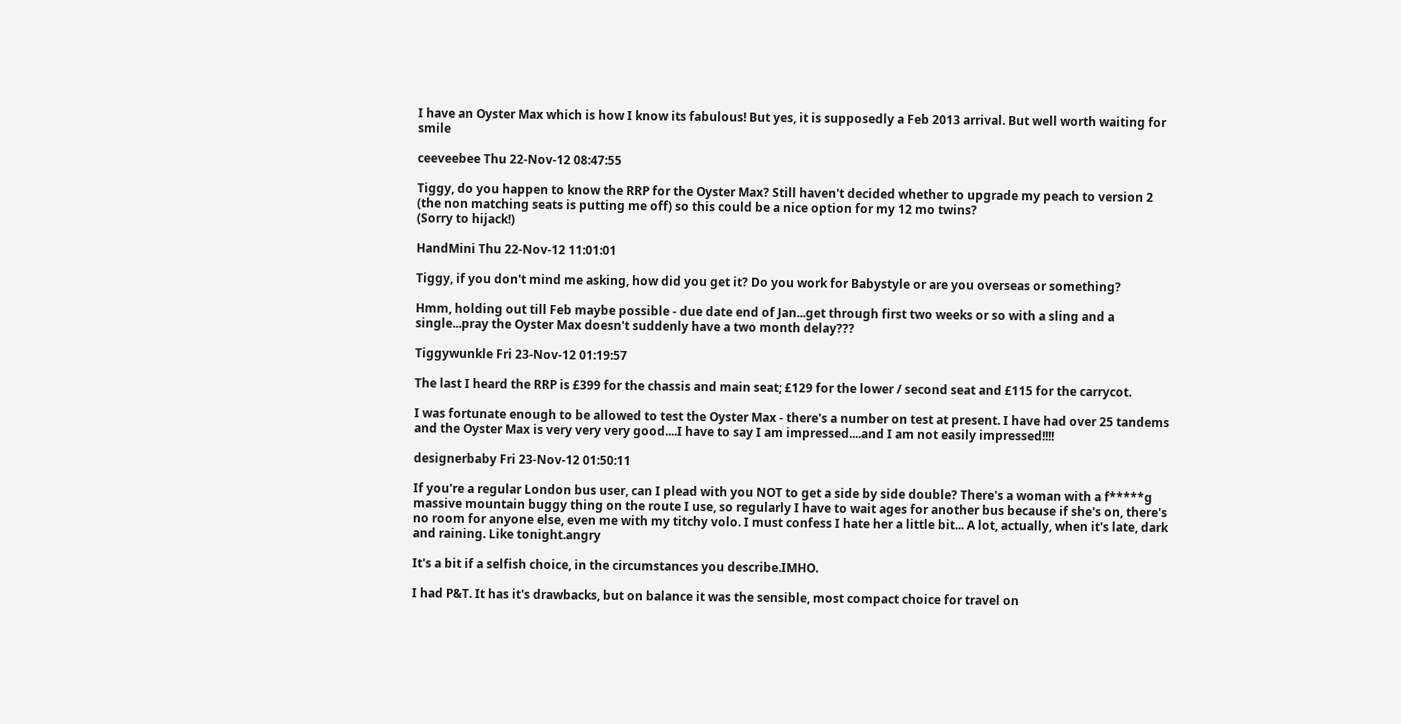I have an Oyster Max which is how I know its fabulous! But yes, it is supposedly a Feb 2013 arrival. But well worth waiting for smile

ceeveebee Thu 22-Nov-12 08:47:55

Tiggy, do you happen to know the RRP for the Oyster Max? Still haven't decided whether to upgrade my peach to version 2 (the non matching seats is putting me off) so this could be a nice option for my 12 mo twins?
(Sorry to hijack!)

HandMini Thu 22-Nov-12 11:01:01

Tiggy, if you don't mind me asking, how did you get it? Do you work for Babystyle or are you overseas or something?

Hmm, holding out till Feb maybe possible - due date end of Jan...get through first two weeks or so with a sling and a single...pray the Oyster Max doesn't suddenly have a two month delay???

Tiggywunkle Fri 23-Nov-12 01:19:57

The last I heard the RRP is £399 for the chassis and main seat; £129 for the lower / second seat and £115 for the carrycot.

I was fortunate enough to be allowed to test the Oyster Max - there's a number on test at present. I have had over 25 tandems and the Oyster Max is very very very good....I have to say I am impressed....and I am not easily impressed!!!!

designerbaby Fri 23-Nov-12 01:50:11

If you're a regular London bus user, can I plead with you NOT to get a side by side double? There's a woman with a f*****g massive mountain buggy thing on the route I use, so regularly I have to wait ages for another bus because if she's on, there's no room for anyone else, even me with my titchy volo. I must confess I hate her a little bit... A lot, actually, when it's late, dark and raining. Like tonight.angry

It's a bit if a selfish choice, in the circumstances you describe.IMHO.

I had P&T. It has it's drawbacks, but on balance it was the sensible, most compact choice for travel on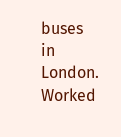buses in London. Worked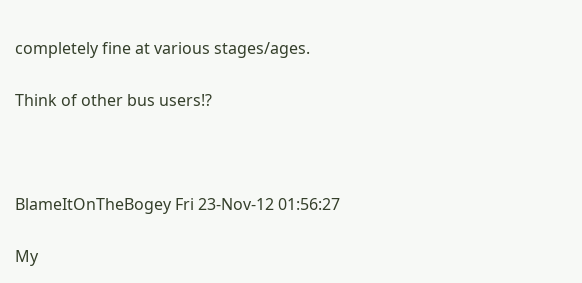completely fine at various stages/ages.

Think of other bus users!?



BlameItOnTheBogey Fri 23-Nov-12 01:56:27

My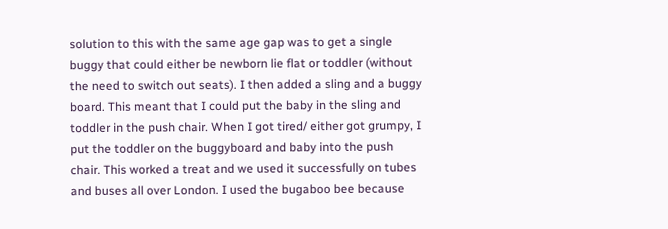solution to this with the same age gap was to get a single buggy that could either be newborn lie flat or toddler (without the need to switch out seats). I then added a sling and a buggy board. This meant that I could put the baby in the sling and toddler in the push chair. When I got tired/ either got grumpy, I put the toddler on the buggyboard and baby into the push chair. This worked a treat and we used it successfully on tubes and buses all over London. I used the bugaboo bee because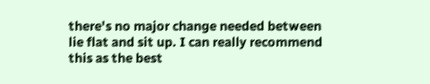there's no major change needed between lie flat and sit up. I can really recommend this as the best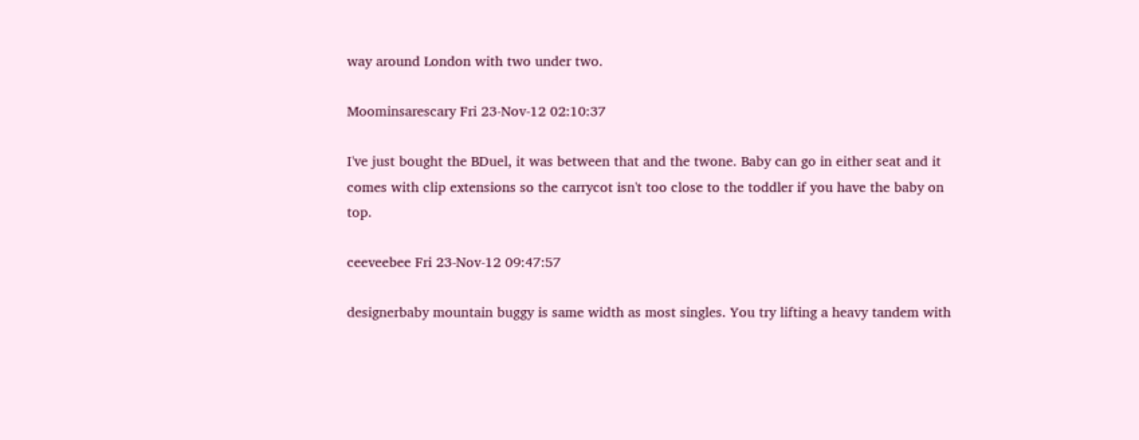way around London with two under two.

Moominsarescary Fri 23-Nov-12 02:10:37

I've just bought the BDuel, it was between that and the twone. Baby can go in either seat and it comes with clip extensions so the carrycot isn't too close to the toddler if you have the baby on top.

ceeveebee Fri 23-Nov-12 09:47:57

designerbaby mountain buggy is same width as most singles. You try lifting a heavy tandem with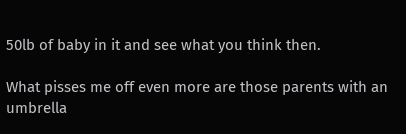50lb of baby in it and see what you think then.

What pisses me off even more are those parents with an umbrella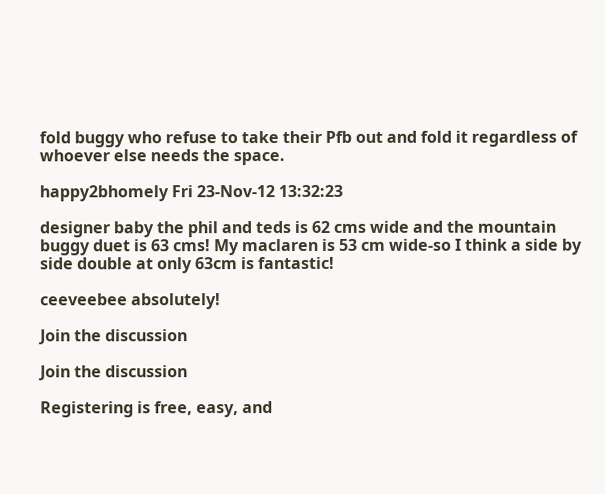fold buggy who refuse to take their Pfb out and fold it regardless of whoever else needs the space.

happy2bhomely Fri 23-Nov-12 13:32:23

designer baby the phil and teds is 62 cms wide and the mountain buggy duet is 63 cms! My maclaren is 53 cm wide-so I think a side by side double at only 63cm is fantastic!

ceeveebee absolutely!

Join the discussion

Join the discussion

Registering is free, easy, and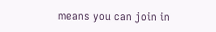means you can join in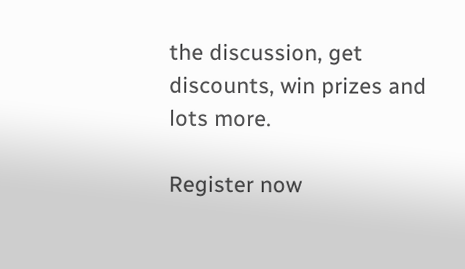the discussion, get discounts, win prizes and lots more.

Register now